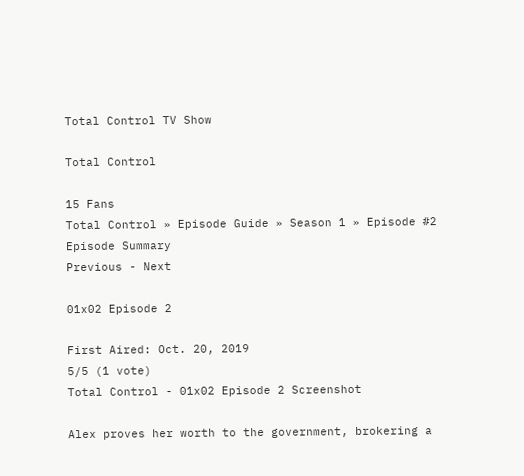Total Control TV Show

Total Control

15 Fans
Total Control » Episode Guide » Season 1 » Episode #2
Episode Summary
Previous - Next

01x02 Episode 2

First Aired: Oct. 20, 2019
5/5 (1 vote)
Total Control - 01x02 Episode 2 Screenshot

Alex proves her worth to the government, brokering a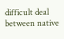difficult deal between native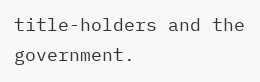title-holders and the government.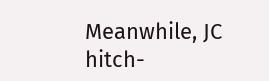Meanwhile, JC hitch-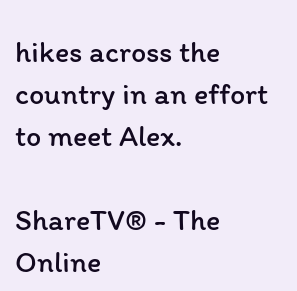hikes across the country in an effort to meet Alex.

ShareTV® - The Online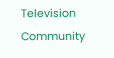Television Community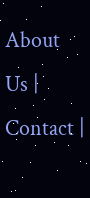About Us | Contact |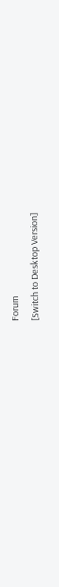Forum
[Switch to Desktop Version]